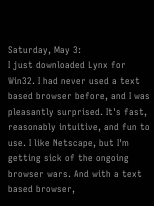Saturday, May 3:
I just downloaded Lynx for Win32. I had never used a text based browser before, and I was pleasantly surprised. It's fast, reasonably intuitive, and fun to use. I like Netscape, but I'm getting sick of the ongoing browser wars. And with a text based browser,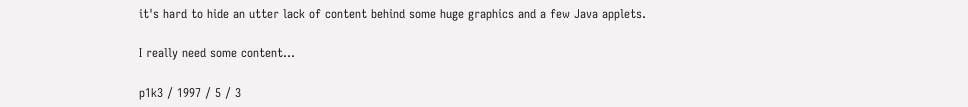it's hard to hide an utter lack of content behind some huge graphics and a few Java applets.

I really need some content...

p1k3 / 1997 / 5 / 3